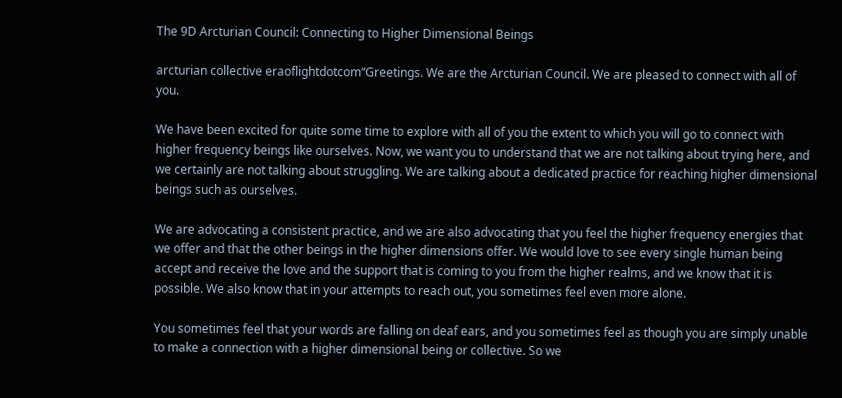The 9D Arcturian Council: Connecting to Higher Dimensional Beings

arcturian collective eraoflightdotcom“Greetings. We are the Arcturian Council. We are pleased to connect with all of you.

We have been excited for quite some time to explore with all of you the extent to which you will go to connect with higher frequency beings like ourselves. Now, we want you to understand that we are not talking about trying here, and we certainly are not talking about struggling. We are talking about a dedicated practice for reaching higher dimensional beings such as ourselves.

We are advocating a consistent practice, and we are also advocating that you feel the higher frequency energies that we offer and that the other beings in the higher dimensions offer. We would love to see every single human being accept and receive the love and the support that is coming to you from the higher realms, and we know that it is possible. We also know that in your attempts to reach out, you sometimes feel even more alone.

You sometimes feel that your words are falling on deaf ears, and you sometimes feel as though you are simply unable to make a connection with a higher dimensional being or collective. So we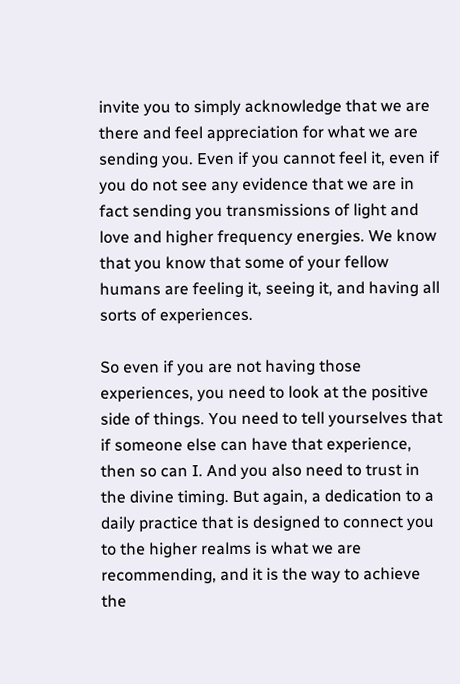invite you to simply acknowledge that we are there and feel appreciation for what we are sending you. Even if you cannot feel it, even if you do not see any evidence that we are in fact sending you transmissions of light and love and higher frequency energies. We know that you know that some of your fellow humans are feeling it, seeing it, and having all sorts of experiences.

So even if you are not having those experiences, you need to look at the positive side of things. You need to tell yourselves that if someone else can have that experience, then so can I. And you also need to trust in the divine timing. But again, a dedication to a daily practice that is designed to connect you to the higher realms is what we are recommending, and it is the way to achieve the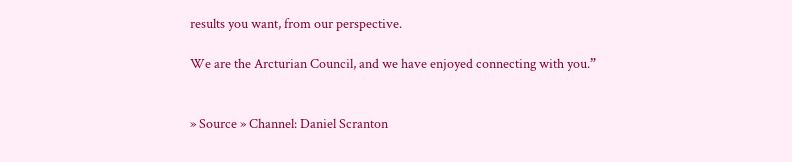results you want, from our perspective.

We are the Arcturian Council, and we have enjoyed connecting with you.”


» Source » Channel: Daniel Scranton